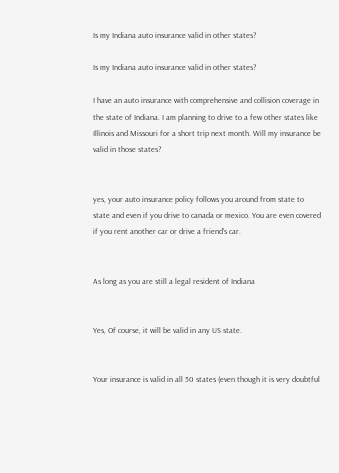Is my Indiana auto insurance valid in other states?

Is my Indiana auto insurance valid in other states?

I have an auto insurance with comprehensive and collision coverage in the state of Indiana. I am planning to drive to a few other states like Illinois and Missouri for a short trip next month. Will my insurance be valid in those states?


yes, your auto insurance policy follows you around from state to state and even if you drive to canada or mexico. You are even covered if you rent another car or drive a friend's car.


As long as you are still a legal resident of Indiana


Yes, Of course, it will be valid in any US state.


Your insurance is valid in all 50 states (even though it is very doubtful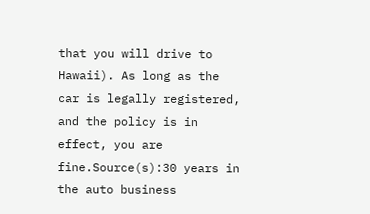that you will drive to Hawaii). As long as the car is legally registered, and the policy is in effect, you are fine.Source(s):30 years in the auto business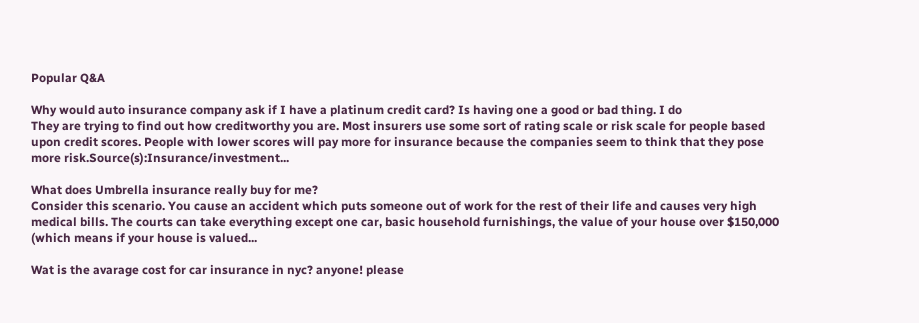Popular Q&A

Why would auto insurance company ask if I have a platinum credit card? Is having one a good or bad thing. I do
They are trying to find out how creditworthy you are. Most insurers use some sort of rating scale or risk scale for people based upon credit scores. People with lower scores will pay more for insurance because the companies seem to think that they pose more risk.Source(s):Insurance/investment...

What does Umbrella insurance really buy for me?
Consider this scenario. You cause an accident which puts someone out of work for the rest of their life and causes very high medical bills. The courts can take everything except one car, basic household furnishings, the value of your house over $150,000 (which means if your house is valued...

Wat is the avarage cost for car insurance in nyc? anyone! please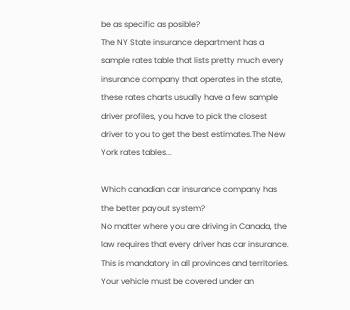be as specific as posible?
The NY State insurance department has a sample rates table that lists pretty much every insurance company that operates in the state, these rates charts usually have a few sample driver profiles, you have to pick the closest driver to you to get the best estimates.The New York rates tables...

Which canadian car insurance company has the better payout system?
No matter where you are driving in Canada, the law requires that every driver has car insurance. This is mandatory in all provinces and territories. Your vehicle must be covered under an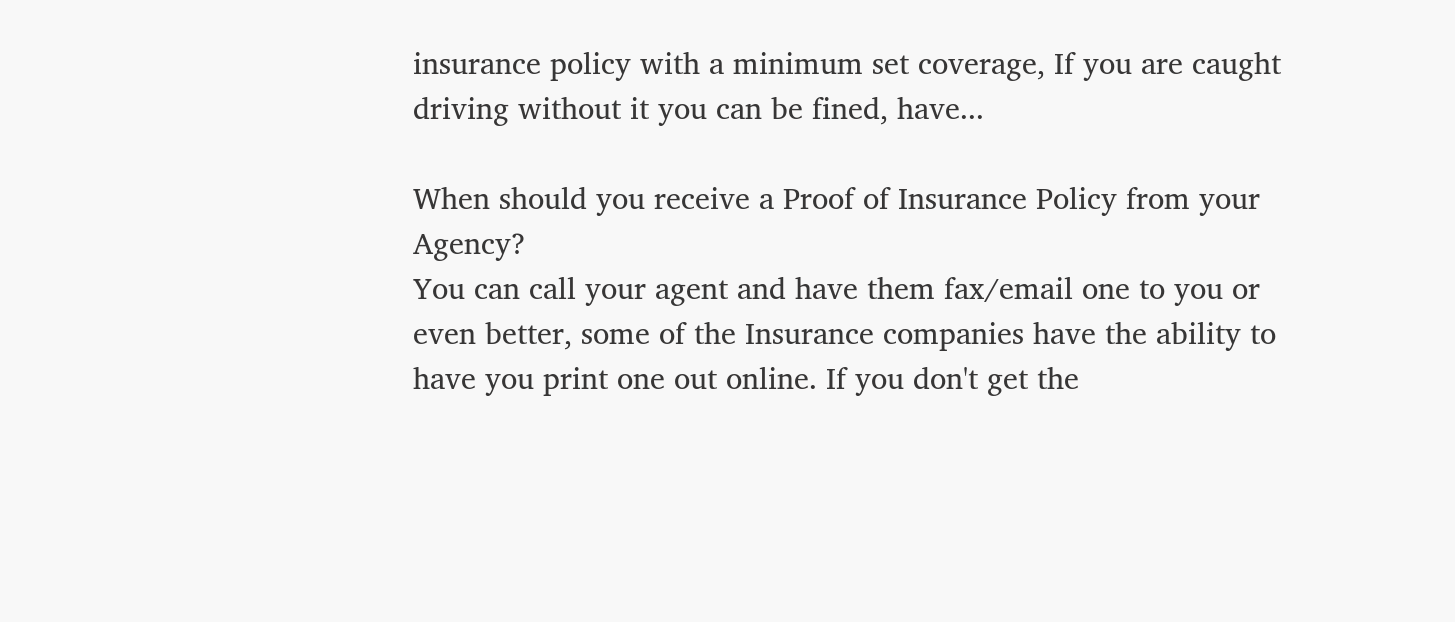insurance policy with a minimum set coverage, If you are caught driving without it you can be fined, have...

When should you receive a Proof of Insurance Policy from your Agency?
You can call your agent and have them fax/email one to you or even better, some of the Insurance companies have the ability to have you print one out online. If you don't get the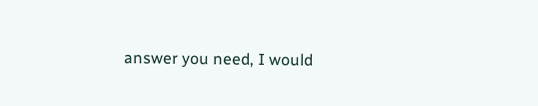answer you need, I would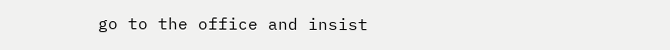go to the office and insist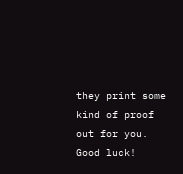they print some kind of proof out for you. Good luck!